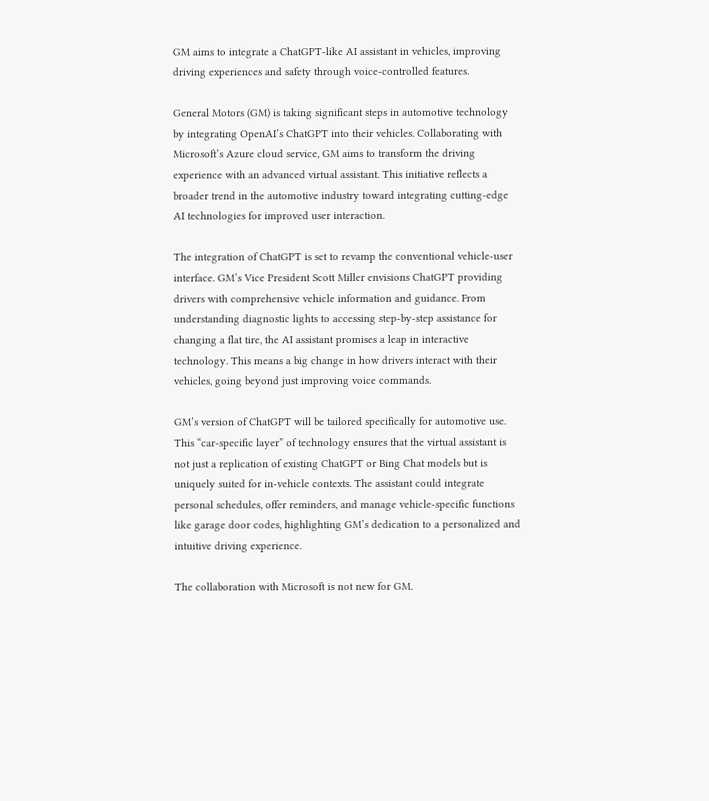GM aims to integrate a ChatGPT-like AI assistant in vehicles, improving driving experiences and safety through voice-controlled features.

General Motors (GM) is taking significant steps in automotive technology by integrating OpenAI’s ChatGPT into their vehicles. Collaborating with Microsoft’s Azure cloud service, GM aims to transform the driving experience with an advanced virtual assistant. This initiative reflects a broader trend in the automotive industry toward integrating cutting-edge AI technologies for improved user interaction.

The integration of ChatGPT is set to revamp the conventional vehicle-user interface. GM’s Vice President Scott Miller envisions ChatGPT providing drivers with comprehensive vehicle information and guidance. From understanding diagnostic lights to accessing step-by-step assistance for changing a flat tire, the AI assistant promises a leap in interactive technology. This means a big change in how drivers interact with their vehicles, going beyond just improving voice commands.

GM’s version of ChatGPT will be tailored specifically for automotive use. This “car-specific layer” of technology ensures that the virtual assistant is not just a replication of existing ChatGPT or Bing Chat models but is uniquely suited for in-vehicle contexts. The assistant could integrate personal schedules, offer reminders, and manage vehicle-specific functions like garage door codes, highlighting GM’s dedication to a personalized and intuitive driving experience.

The collaboration with Microsoft is not new for GM.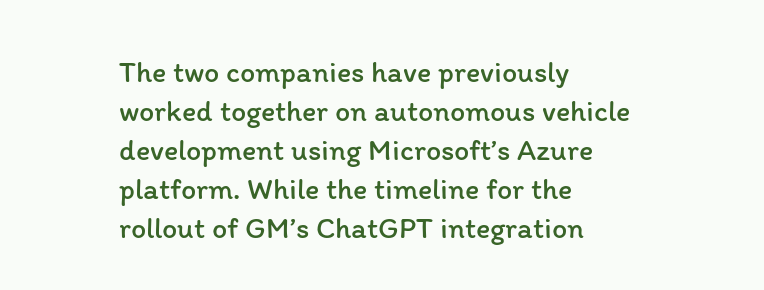The two companies have previously worked together on autonomous vehicle development using Microsoft’s Azure platform. While the timeline for the rollout of GM’s ChatGPT integration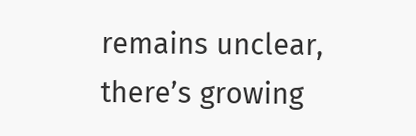remains unclear, there’s growing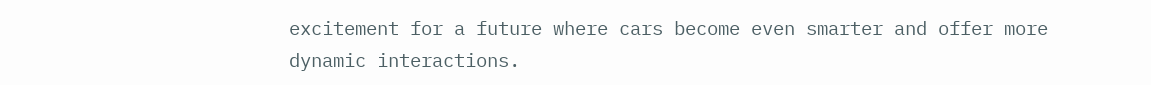excitement for a future where cars become even smarter and offer more dynamic interactions.